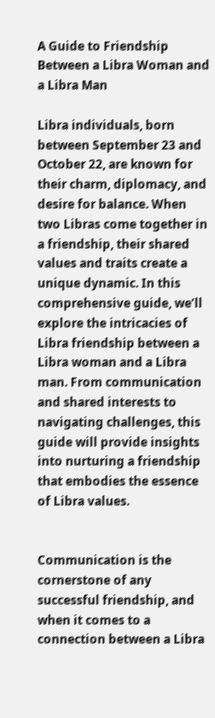A Guide to Friendship Between a Libra Woman and a Libra Man

Libra individuals, born between September 23 and October 22, are known for their charm, diplomacy, and desire for balance. When two Libras come together in a friendship, their shared values and traits create a unique dynamic. In this comprehensive guide, we’ll explore the intricacies of Libra friendship between a Libra woman and a Libra man. From communication and shared interests to navigating challenges, this guide will provide insights into nurturing a friendship that embodies the essence of Libra values.


Communication is the cornerstone of any successful friendship, and when it comes to a connection between a Libra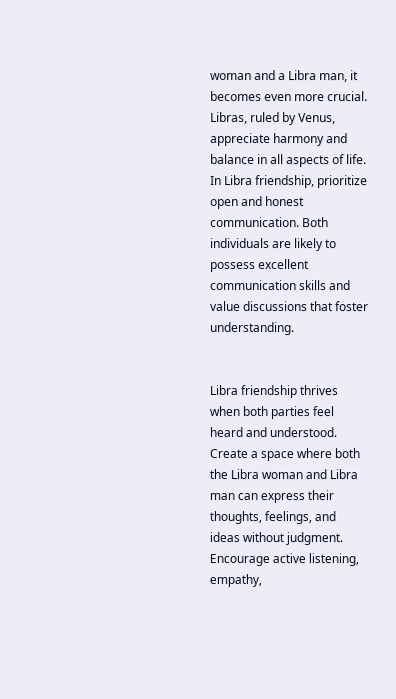woman and a Libra man, it becomes even more crucial. Libras, ruled by Venus, appreciate harmony and balance in all aspects of life. In Libra friendship, prioritize open and honest communication. Both individuals are likely to possess excellent communication skills and value discussions that foster understanding.


Libra friendship thrives when both parties feel heard and understood. Create a space where both the Libra woman and Libra man can express their thoughts, feelings, and ideas without judgment. Encourage active listening, empathy,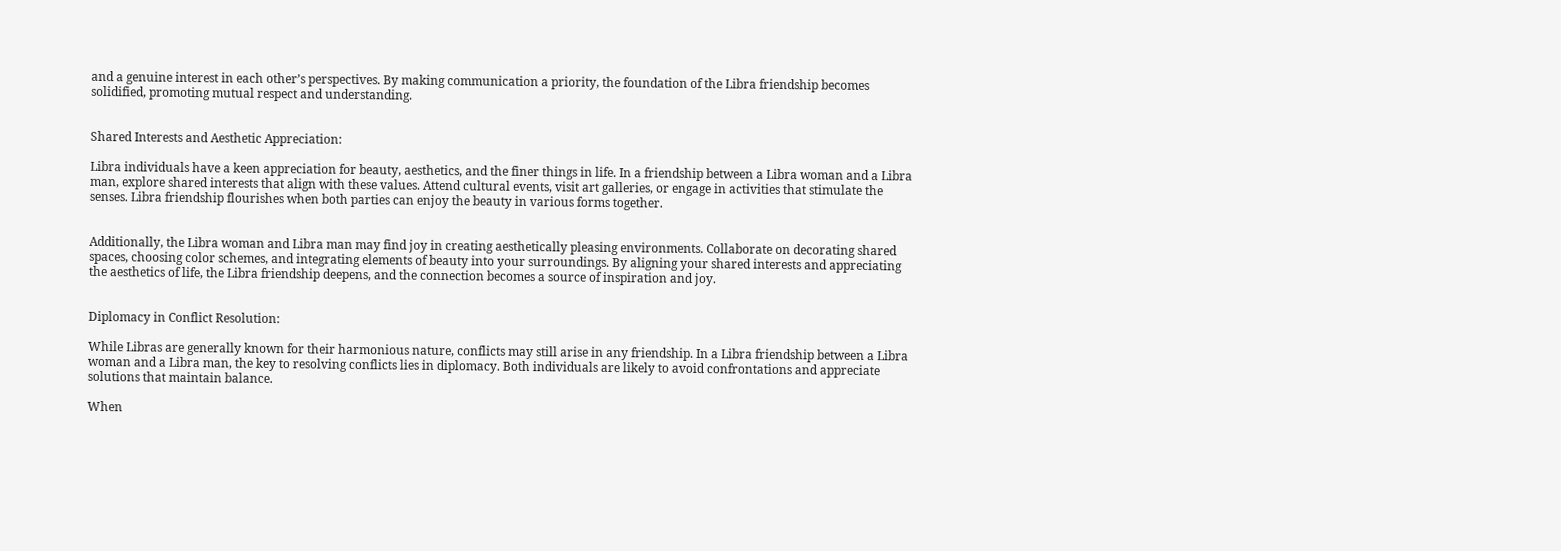and a genuine interest in each other’s perspectives. By making communication a priority, the foundation of the Libra friendship becomes solidified, promoting mutual respect and understanding.


Shared Interests and Aesthetic Appreciation:

Libra individuals have a keen appreciation for beauty, aesthetics, and the finer things in life. In a friendship between a Libra woman and a Libra man, explore shared interests that align with these values. Attend cultural events, visit art galleries, or engage in activities that stimulate the senses. Libra friendship flourishes when both parties can enjoy the beauty in various forms together.


Additionally, the Libra woman and Libra man may find joy in creating aesthetically pleasing environments. Collaborate on decorating shared spaces, choosing color schemes, and integrating elements of beauty into your surroundings. By aligning your shared interests and appreciating the aesthetics of life, the Libra friendship deepens, and the connection becomes a source of inspiration and joy.


Diplomacy in Conflict Resolution:

While Libras are generally known for their harmonious nature, conflicts may still arise in any friendship. In a Libra friendship between a Libra woman and a Libra man, the key to resolving conflicts lies in diplomacy. Both individuals are likely to avoid confrontations and appreciate solutions that maintain balance.

When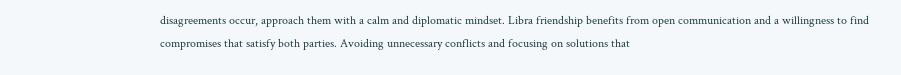disagreements occur, approach them with a calm and diplomatic mindset. Libra friendship benefits from open communication and a willingness to find compromises that satisfy both parties. Avoiding unnecessary conflicts and focusing on solutions that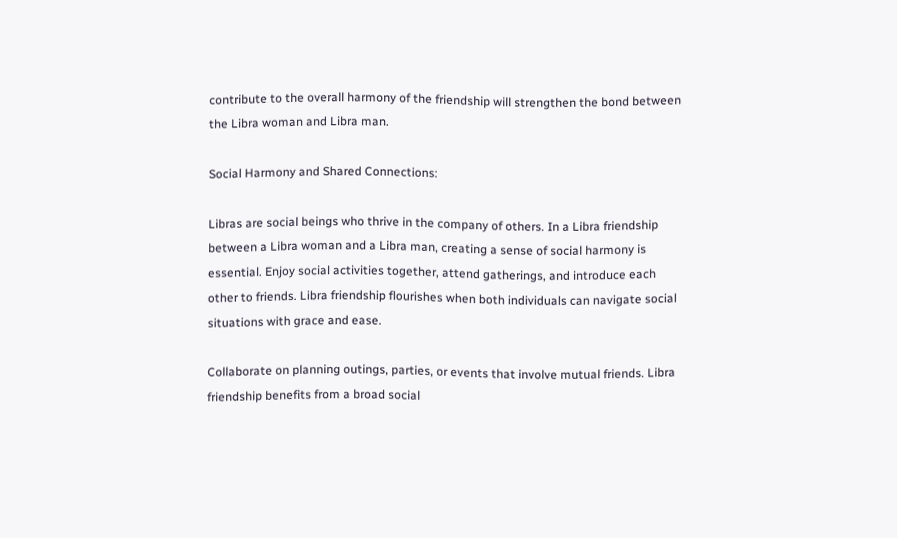contribute to the overall harmony of the friendship will strengthen the bond between the Libra woman and Libra man.

Social Harmony and Shared Connections:

Libras are social beings who thrive in the company of others. In a Libra friendship between a Libra woman and a Libra man, creating a sense of social harmony is essential. Enjoy social activities together, attend gatherings, and introduce each other to friends. Libra friendship flourishes when both individuals can navigate social situations with grace and ease.

Collaborate on planning outings, parties, or events that involve mutual friends. Libra friendship benefits from a broad social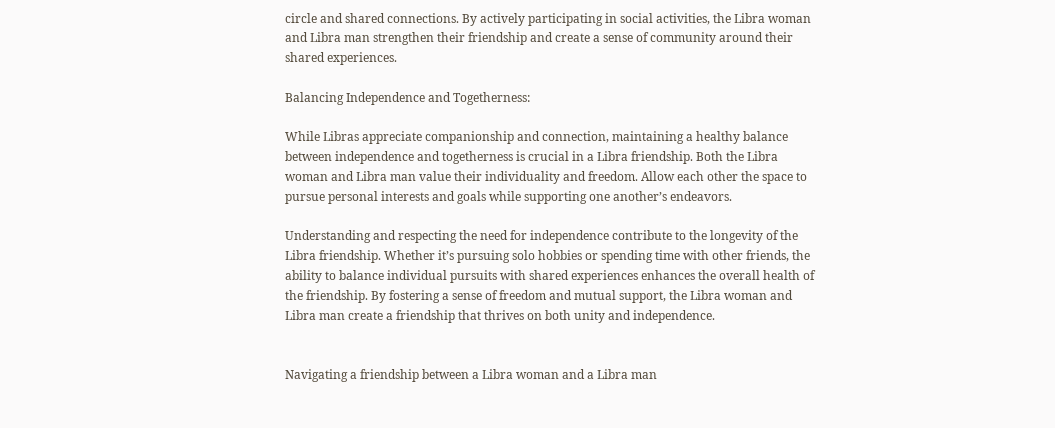circle and shared connections. By actively participating in social activities, the Libra woman and Libra man strengthen their friendship and create a sense of community around their shared experiences.

Balancing Independence and Togetherness:

While Libras appreciate companionship and connection, maintaining a healthy balance between independence and togetherness is crucial in a Libra friendship. Both the Libra woman and Libra man value their individuality and freedom. Allow each other the space to pursue personal interests and goals while supporting one another’s endeavors.

Understanding and respecting the need for independence contribute to the longevity of the Libra friendship. Whether it’s pursuing solo hobbies or spending time with other friends, the ability to balance individual pursuits with shared experiences enhances the overall health of the friendship. By fostering a sense of freedom and mutual support, the Libra woman and Libra man create a friendship that thrives on both unity and independence.


Navigating a friendship between a Libra woman and a Libra man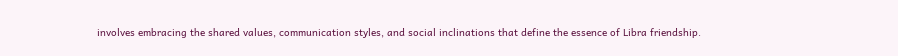involves embracing the shared values, communication styles, and social inclinations that define the essence of Libra friendship.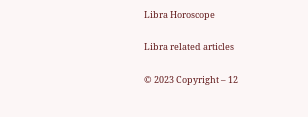Libra Horoscope

Libra related articles

© 2023 Copyright – 12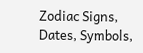Zodiac Signs, Dates, Symbols,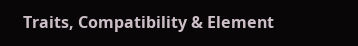Traits, Compatibility & Element